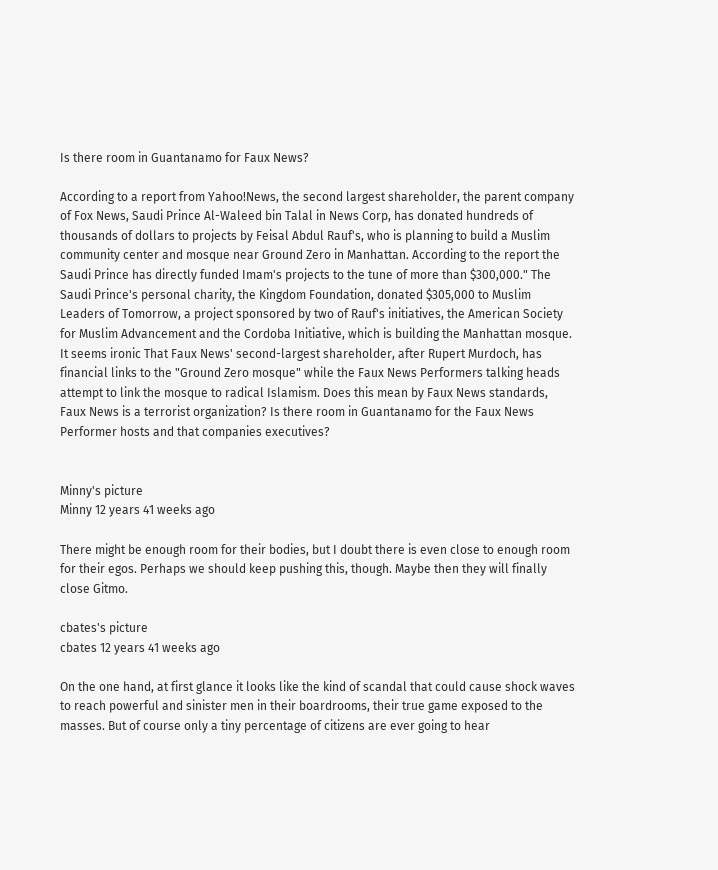Is there room in Guantanamo for Faux News?

According to a report from Yahoo!News, the second largest shareholder, the parent company of Fox News, Saudi Prince Al-Waleed bin Talal in News Corp, has donated hundreds of thousands of dollars to projects by Feisal Abdul Rauf's, who is planning to build a Muslim community center and mosque near Ground Zero in Manhattan. According to the report the Saudi Prince has directly funded Imam's projects to the tune of more than $300,000." The Saudi Prince's personal charity, the Kingdom Foundation, donated $305,000 to Muslim Leaders of Tomorrow, a project sponsored by two of Rauf's initiatives, the American Society for Muslim Advancement and the Cordoba Initiative, which is building the Manhattan mosque. It seems ironic That Faux News' second-largest shareholder, after Rupert Murdoch, has financial links to the "Ground Zero mosque" while the Faux News Performers talking heads attempt to link the mosque to radical Islamism. Does this mean by Faux News standards, Faux News is a terrorist organization? Is there room in Guantanamo for the Faux News Performer hosts and that companies executives?


Minny's picture
Minny 12 years 41 weeks ago

There might be enough room for their bodies, but I doubt there is even close to enough room for their egos. Perhaps we should keep pushing this, though. Maybe then they will finally close Gitmo.

cbates's picture
cbates 12 years 41 weeks ago

On the one hand, at first glance it looks like the kind of scandal that could cause shock waves to reach powerful and sinister men in their boardrooms, their true game exposed to the masses. But of course only a tiny percentage of citizens are ever going to hear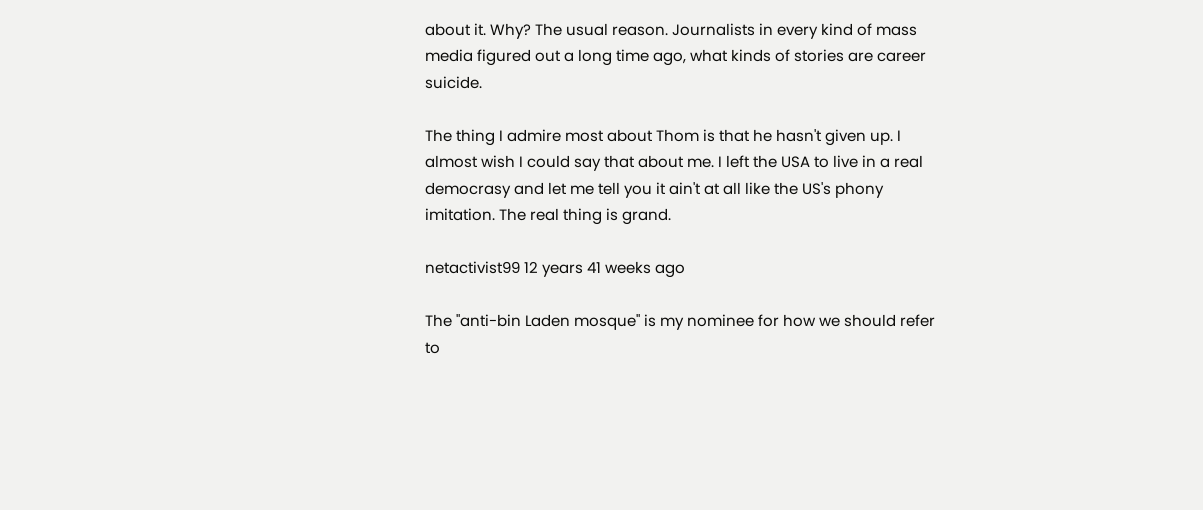about it. Why? The usual reason. Journalists in every kind of mass media figured out a long time ago, what kinds of stories are career suicide.

The thing I admire most about Thom is that he hasn't given up. I almost wish I could say that about me. I left the USA to live in a real democrasy and let me tell you it ain't at all like the US's phony imitation. The real thing is grand.

netactivist99 12 years 41 weeks ago

The "anti-bin Laden mosque" is my nominee for how we should refer to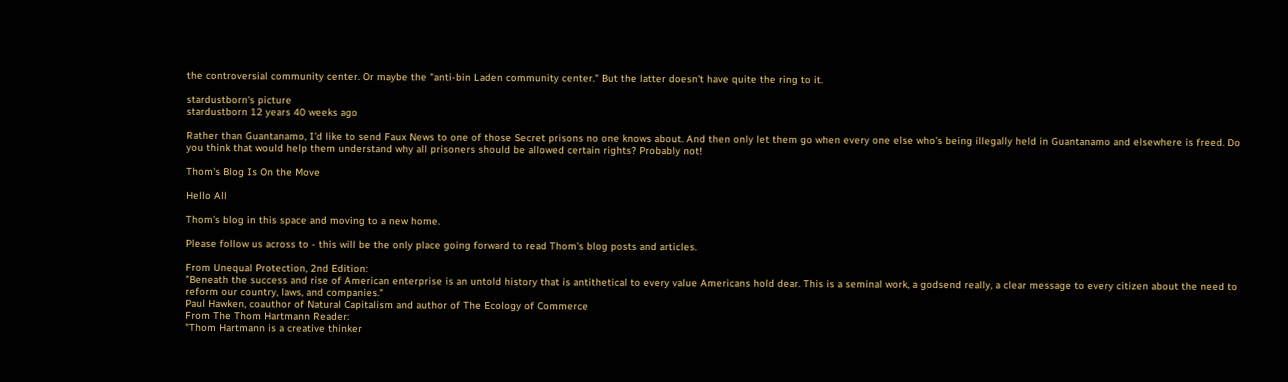the controversial community center. Or maybe the "anti-bin Laden community center." But the latter doesn't have quite the ring to it.

stardustborn's picture
stardustborn 12 years 40 weeks ago

Rather than Guantanamo, I'd like to send Faux News to one of those Secret prisons no one knows about. And then only let them go when every one else who's being illegally held in Guantanamo and elsewhere is freed. Do you think that would help them understand why all prisoners should be allowed certain rights? Probably not!

Thom's Blog Is On the Move

Hello All

Thom's blog in this space and moving to a new home.

Please follow us across to - this will be the only place going forward to read Thom's blog posts and articles.

From Unequal Protection, 2nd Edition:
"Beneath the success and rise of American enterprise is an untold history that is antithetical to every value Americans hold dear. This is a seminal work, a godsend really, a clear message to every citizen about the need to reform our country, laws, and companies."
Paul Hawken, coauthor of Natural Capitalism and author of The Ecology of Commerce
From The Thom Hartmann Reader:
"Thom Hartmann is a creative thinker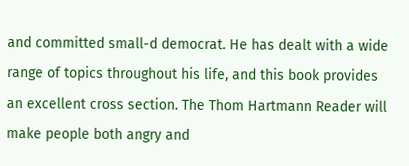and committed small-d democrat. He has dealt with a wide range of topics throughout his life, and this book provides an excellent cross section. The Thom Hartmann Reader will make people both angry and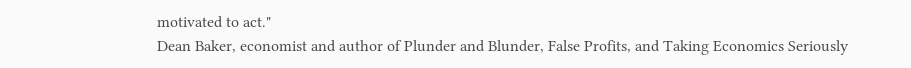motivated to act."
Dean Baker, economist and author of Plunder and Blunder, False Profits, and Taking Economics Seriously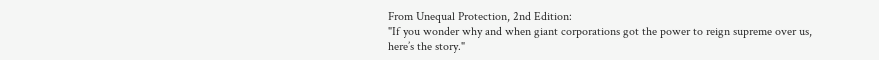From Unequal Protection, 2nd Edition:
"If you wonder why and when giant corporations got the power to reign supreme over us, here’s the story."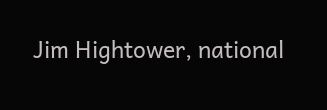Jim Hightower, national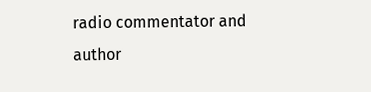radio commentator and author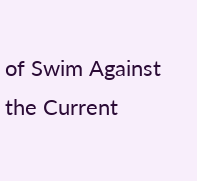of Swim Against the Current